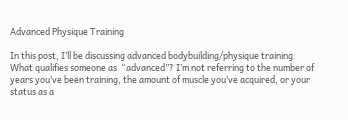Advanced Physique Training

In this post, I’ll be discussing advanced bodybuilding/physique training.  What qualifies someone as  “advanced”? I’m not referring to the number of years you’ve been training, the amount of muscle you’ve acquired, or your status as a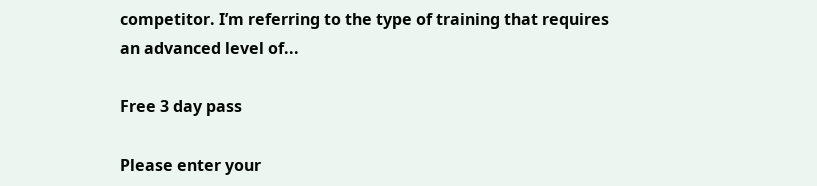competitor. I’m referring to the type of training that requires an advanced level of...

Free 3 day pass

Please enter your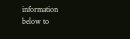information below to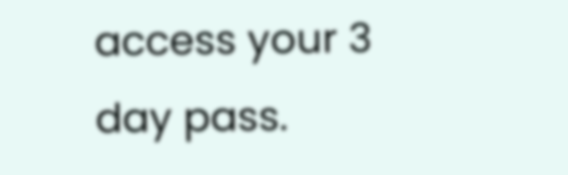access your 3 day pass.